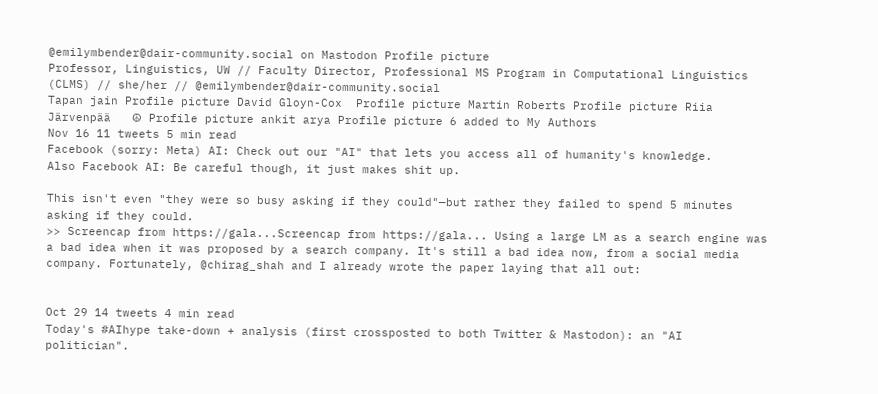@emilymbender@dair-community.social on Mastodon Profile picture
Professor, Linguistics, UW // Faculty Director, Professional MS Program in Computational Linguistics (CLMS) // she/her // @emilymbender@dair-community.social
Tapan jain Profile picture David Gloyn-Cox  Profile picture Martin Roberts Profile picture Riia Järvenpää   ☮ Profile picture ankit arya Profile picture 6 added to My Authors
Nov 16 11 tweets 5 min read
Facebook (sorry: Meta) AI: Check out our "AI" that lets you access all of humanity's knowledge.
Also Facebook AI: Be careful though, it just makes shit up.

This isn't even "they were so busy asking if they could"—but rather they failed to spend 5 minutes asking if they could.
>> Screencap from https://gala...Screencap from https://gala... Using a large LM as a search engine was a bad idea when it was proposed by a search company. It's still a bad idea now, from a social media company. Fortunately, @chirag_shah and I already wrote the paper laying that all out:


Oct 29 14 tweets 4 min read
Today's #AIhype take-down + analysis (first crossposted to both Twitter & Mastodon): an "AI politician".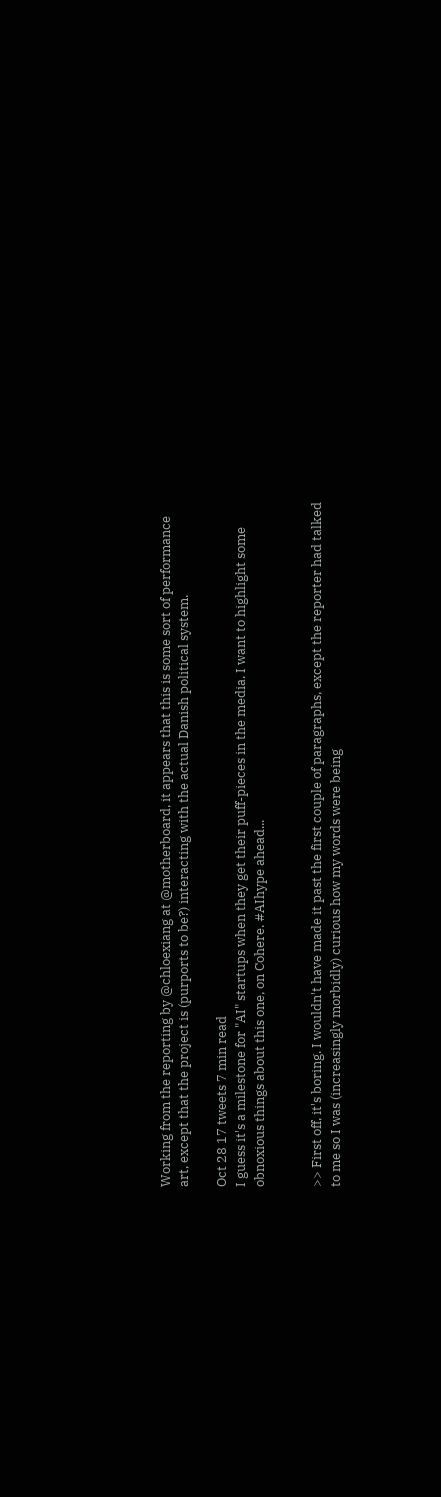Working from the reporting by @chloexiang at @motherboard, it appears that this is some sort of performance art, except that the project is (purports to be?) interacting with the actual Danish political system.

Oct 28 17 tweets 7 min read
I guess it's a milestone for "AI" startups when they get their puff-pieces in the media. I want to highlight some obnoxious things about this one, on Cohere. #AIhype ahead...


>> First off, it's boring. I wouldn't have made it past the first couple of paragraphs, except the reporter had talked to me so I was (increasingly morbidly) curious how my words were being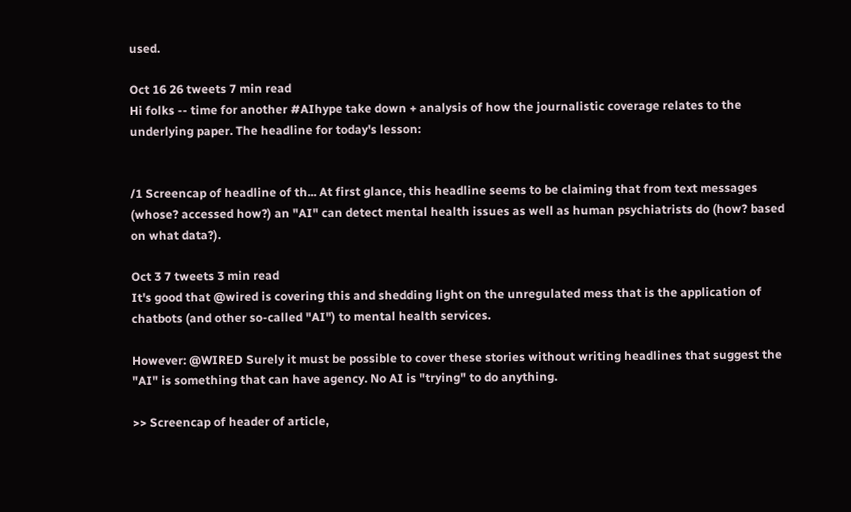used.

Oct 16 26 tweets 7 min read
Hi folks -- time for another #AIhype take down + analysis of how the journalistic coverage relates to the underlying paper. The headline for today's lesson:


/1 Screencap of headline of th... At first glance, this headline seems to be claiming that from text messages (whose? accessed how?) an "AI" can detect mental health issues as well as human psychiatrists do (how? based on what data?).

Oct 3 7 tweets 3 min read
It's good that @wired is covering this and shedding light on the unregulated mess that is the application of chatbots (and other so-called "AI") to mental health services.

However: @WIRED Surely it must be possible to cover these stories without writing headlines that suggest the "AI" is something that can have agency. No AI is "trying" to do anything.

>> Screencap of header of article,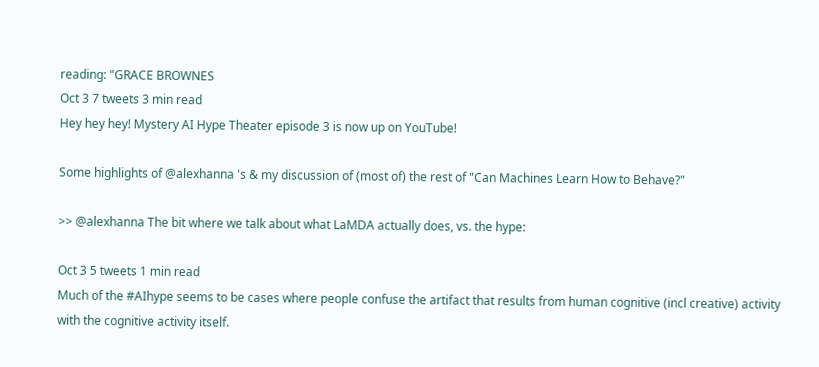reading: "GRACE BROWNES
Oct 3 7 tweets 3 min read
Hey hey hey! Mystery AI Hype Theater episode 3 is now up on YouTube!

Some highlights of @alexhanna 's & my discussion of (most of) the rest of "Can Machines Learn How to Behave?"

>> @alexhanna The bit where we talk about what LaMDA actually does, vs. the hype:

Oct 3 5 tweets 1 min read
Much of the #AIhype seems to be cases where people confuse the artifact that results from human cognitive (incl creative) activity with the cognitive activity itself.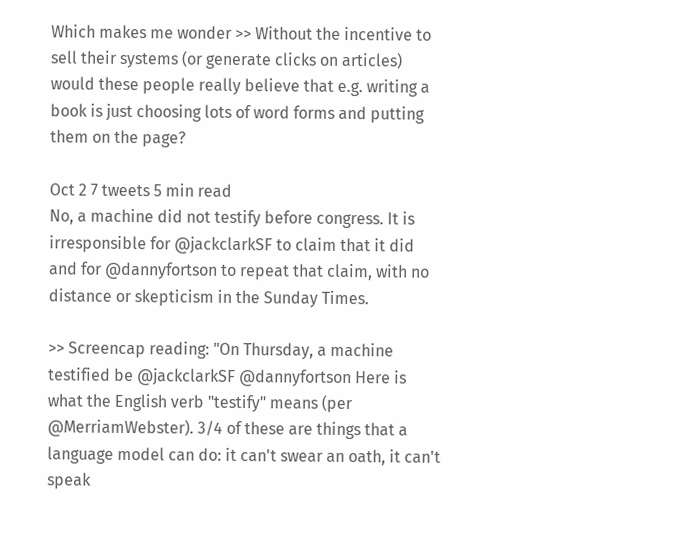Which makes me wonder >> Without the incentive to sell their systems (or generate clicks on articles) would these people really believe that e.g. writing a book is just choosing lots of word forms and putting them on the page?

Oct 2 7 tweets 5 min read
No, a machine did not testify before congress. It is irresponsible for @jackclarkSF to claim that it did and for @dannyfortson to repeat that claim, with no distance or skepticism in the Sunday Times.

>> Screencap reading: "On Thursday, a machine testified be @jackclarkSF @dannyfortson Here is what the English verb "testify" means (per @MerriamWebster). 3/4 of these are things that a language model can do: it can't swear an oath, it can't speak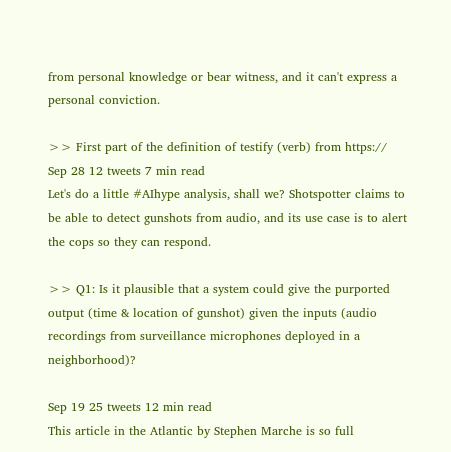from personal knowledge or bear witness, and it can't express a personal conviction.

>> First part of the definition of testify (verb) from https://
Sep 28 12 tweets 7 min read
Let's do a little #AIhype analysis, shall we? Shotspotter claims to be able to detect gunshots from audio, and its use case is to alert the cops so they can respond.

>> Q1: Is it plausible that a system could give the purported output (time & location of gunshot) given the inputs (audio recordings from surveillance microphones deployed in a neighborhood)?

Sep 19 25 tweets 12 min read
This article in the Atlantic by Stephen Marche is so full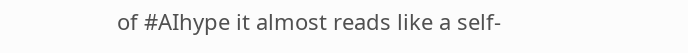of #AIhype it almost reads like a self-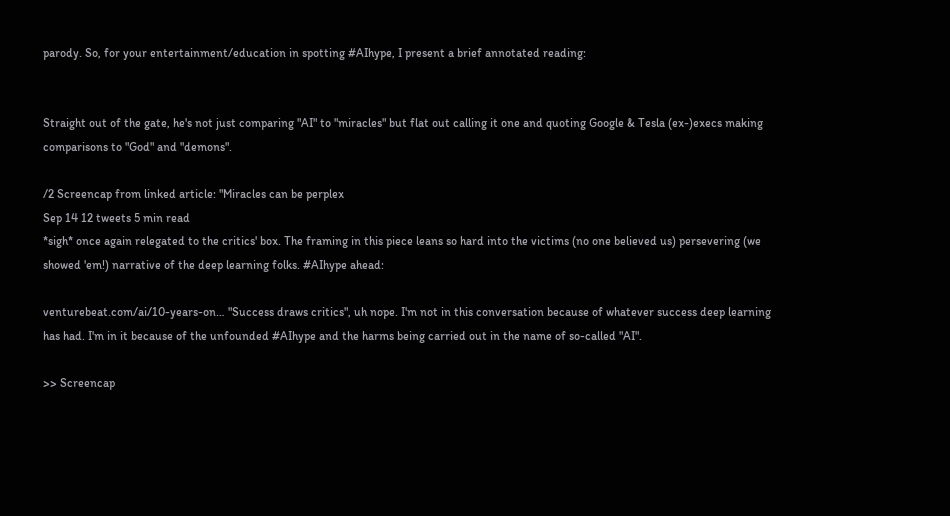parody. So, for your entertainment/education in spotting #AIhype, I present a brief annotated reading:


Straight out of the gate, he's not just comparing "AI" to "miracles" but flat out calling it one and quoting Google & Tesla (ex-)execs making comparisons to "God" and "demons".

/2 Screencap from linked article: "Miracles can be perplex
Sep 14 12 tweets 5 min read
*sigh* once again relegated to the critics' box. The framing in this piece leans so hard into the victims (no one believed us) persevering (we showed 'em!) narrative of the deep learning folks. #AIhype ahead:

venturebeat.com/ai/10-years-on… "Success draws critics", uh nope. I'm not in this conversation because of whatever success deep learning has had. I'm in it because of the unfounded #AIhype and the harms being carried out in the name of so-called "AI".

>> Screencap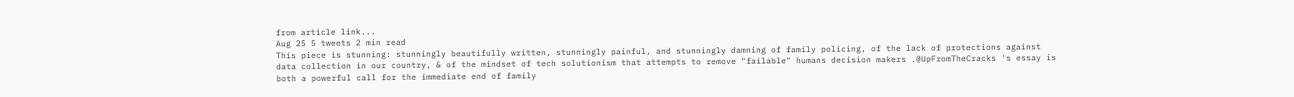from article link...
Aug 25 5 tweets 2 min read
This piece is stunning: stunningly beautifully written, stunningly painful, and stunningly damning of family policing, of the lack of protections against data collection in our country, & of the mindset of tech solutionism that attempts to remove "failable" humans decision makers .@UpFromTheCracks 's essay is both a powerful call for the immediate end of family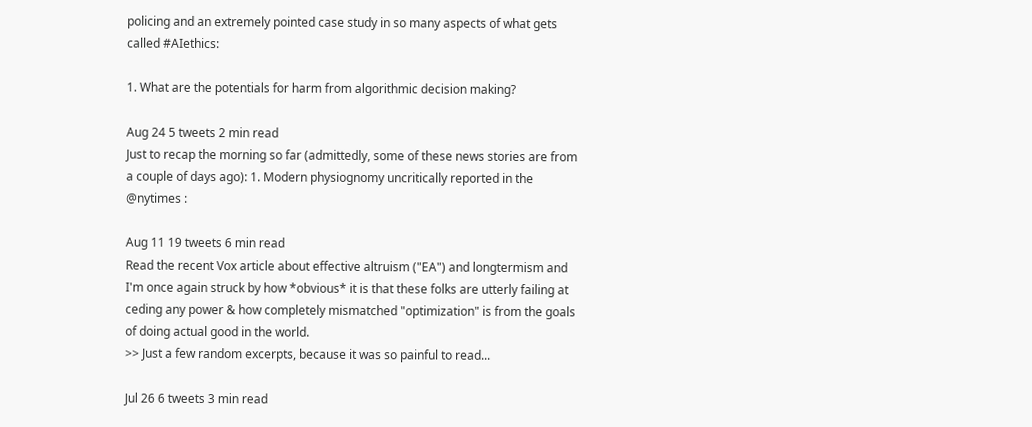policing and an extremely pointed case study in so many aspects of what gets called #AIethics:

1. What are the potentials for harm from algorithmic decision making?

Aug 24 5 tweets 2 min read
Just to recap the morning so far (admittedly, some of these news stories are from a couple of days ago): 1. Modern physiognomy uncritically reported in the @nytimes :

Aug 11 19 tweets 6 min read
Read the recent Vox article about effective altruism ("EA") and longtermism and I'm once again struck by how *obvious* it is that these folks are utterly failing at ceding any power & how completely mismatched "optimization" is from the goals of doing actual good in the world.
>> Just a few random excerpts, because it was so painful to read...

Jul 26 6 tweets 3 min read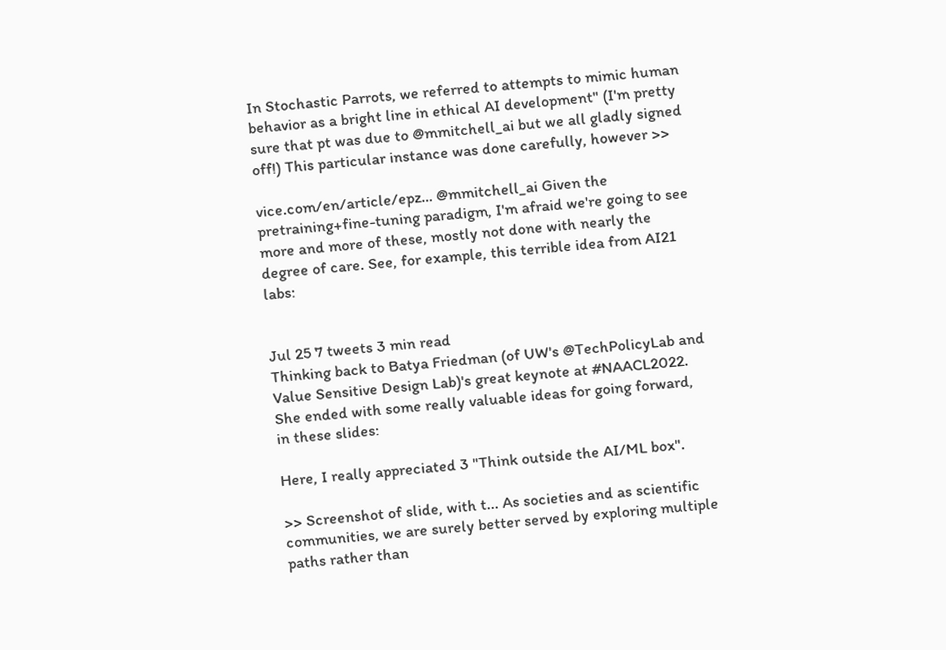In Stochastic Parrots, we referred to attempts to mimic human behavior as a bright line in ethical AI development" (I'm pretty sure that pt was due to @mmitchell_ai but we all gladly signed off!) This particular instance was done carefully, however >>

vice.com/en/article/epz… @mmitchell_ai Given the pretraining+fine-tuning paradigm, I'm afraid we're going to see more and more of these, mostly not done with nearly the degree of care. See, for example, this terrible idea from AI21 labs:


Jul 25 7 tweets 3 min read
Thinking back to Batya Friedman (of UW's @TechPolicyLab and Value Sensitive Design Lab)'s great keynote at #NAACL2022. She ended with some really valuable ideas for going forward, in these slides:

Here, I really appreciated 3 "Think outside the AI/ML box".

>> Screenshot of slide, with t... As societies and as scientific communities, we are surely better served by exploring multiple paths rather than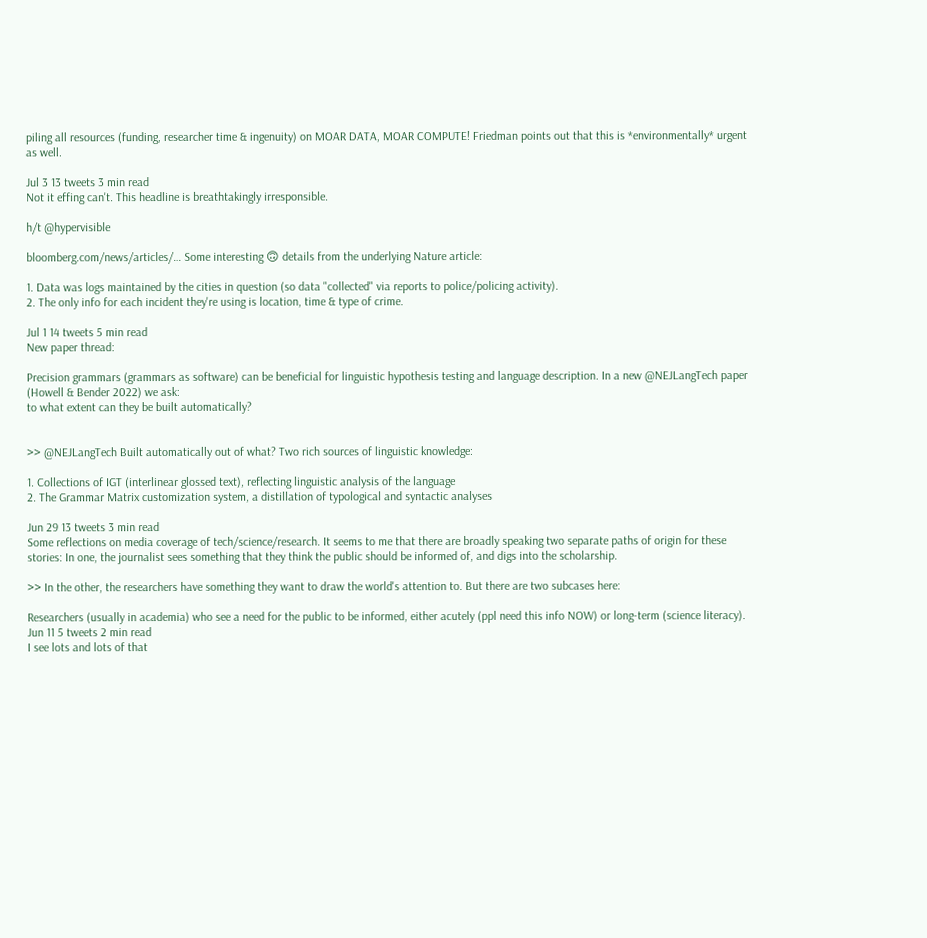piling all resources (funding, researcher time & ingenuity) on MOAR DATA, MOAR COMPUTE! Friedman points out that this is *environmentally* urgent as well.

Jul 3 13 tweets 3 min read
Not it effing can't. This headline is breathtakingly irresponsible.

h/t @hypervisible

bloomberg.com/news/articles/… Some interesting 🙃 details from the underlying Nature article:

1. Data was logs maintained by the cities in question (so data "collected" via reports to police/policing activity).
2. The only info for each incident they're using is location, time & type of crime.

Jul 1 14 tweets 5 min read
New paper thread:

Precision grammars (grammars as software) can be beneficial for linguistic hypothesis testing and language description. In a new @NEJLangTech paper (Howell & Bender 2022) we ask:
to what extent can they be built automatically?


>> @NEJLangTech Built automatically out of what? Two rich sources of linguistic knowledge:

1. Collections of IGT (interlinear glossed text), reflecting linguistic analysis of the language
2. The Grammar Matrix customization system, a distillation of typological and syntactic analyses

Jun 29 13 tweets 3 min read
Some reflections on media coverage of tech/science/research. It seems to me that there are broadly speaking two separate paths of origin for these stories: In one, the journalist sees something that they think the public should be informed of, and digs into the scholarship.

>> In the other, the researchers have something they want to draw the world's attention to. But there are two subcases here:

Researchers (usually in academia) who see a need for the public to be informed, either acutely (ppl need this info NOW) or long-term (science literacy).
Jun 11 5 tweets 2 min read
I see lots and lots of that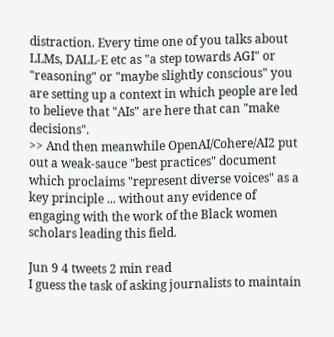distraction. Every time one of you talks about LLMs, DALL-E etc as "a step towards AGI" or "reasoning" or "maybe slightly conscious" you are setting up a context in which people are led to believe that "AIs" are here that can "make decisions".
>> And then meanwhile OpenAI/Cohere/AI2 put out a weak-sauce "best practices" document which proclaims "represent diverse voices" as a key principle ... without any evidence of engaging with the work of the Black women scholars leading this field.

Jun 9 4 tweets 2 min read
I guess the task of asking journalists to maintain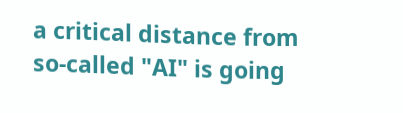a critical distance from so-called "AI" is going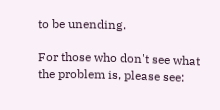to be unending.

For those who don't see what the problem is, please see: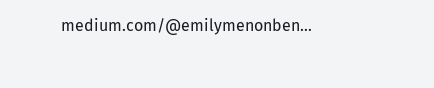medium.com/@emilymenonben…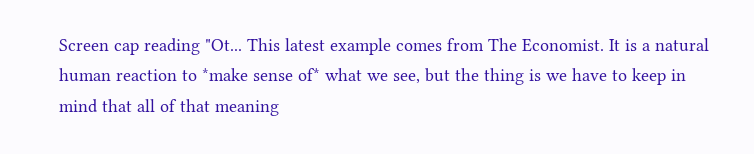Screen cap reading "Ot... This latest example comes from The Economist. It is a natural human reaction to *make sense of* what we see, but the thing is we have to keep in mind that all of that meaning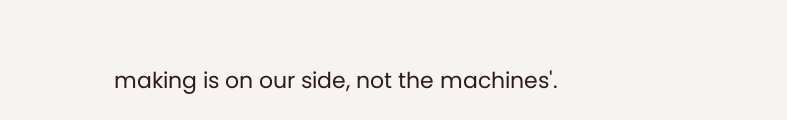making is on our side, not the machines'.